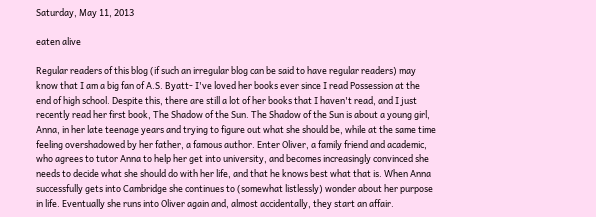Saturday, May 11, 2013

eaten alive

Regular readers of this blog (if such an irregular blog can be said to have regular readers) may know that I am a big fan of A.S. Byatt- I've loved her books ever since I read Possession at the end of high school. Despite this, there are still a lot of her books that I haven't read, and I just recently read her first book, The Shadow of the Sun. The Shadow of the Sun is about a young girl, Anna, in her late teenage years and trying to figure out what she should be, while at the same time feeling overshadowed by her father, a famous author. Enter Oliver, a family friend and academic, who agrees to tutor Anna to help her get into university, and becomes increasingly convinced she needs to decide what she should do with her life, and that he knows best what that is. When Anna successfully gets into Cambridge she continues to (somewhat listlessly) wonder about her purpose in life. Eventually she runs into Oliver again and, almost accidentally, they start an affair.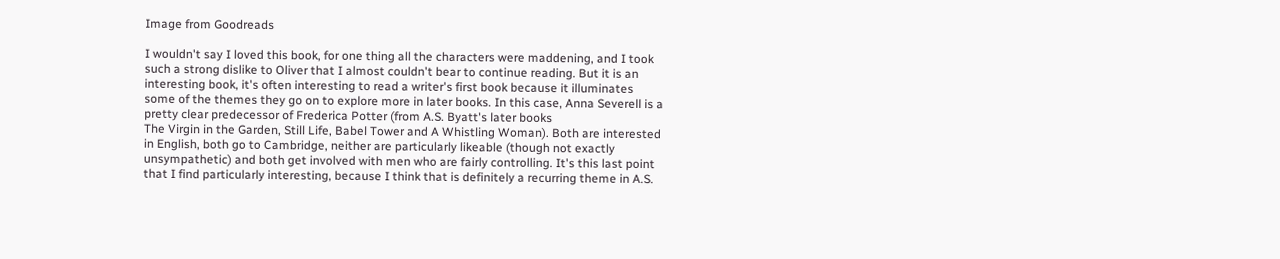Image from Goodreads

I wouldn't say I loved this book, for one thing all the characters were maddening, and I took such a strong dislike to Oliver that I almost couldn't bear to continue reading. But it is an interesting book, it's often interesting to read a writer's first book because it illuminates some of the themes they go on to explore more in later books. In this case, Anna Severell is a pretty clear predecessor of Frederica Potter (from A.S. Byatt's later books
The Virgin in the Garden, Still Life, Babel Tower and A Whistling Woman). Both are interested in English, both go to Cambridge, neither are particularly likeable (though not exactly unsympathetic) and both get involved with men who are fairly controlling. It's this last point that I find particularly interesting, because I think that is definitely a recurring theme in A.S.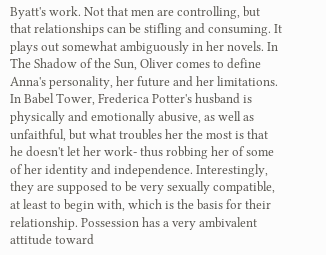Byatt's work. Not that men are controlling, but that relationships can be stifling and consuming. It plays out somewhat ambiguously in her novels. In The Shadow of the Sun, Oliver comes to define Anna's personality, her future and her limitations. In Babel Tower, Frederica Potter's husband is physically and emotionally abusive, as well as unfaithful, but what troubles her the most is that he doesn't let her work- thus robbing her of some of her identity and independence. Interestingly, they are supposed to be very sexually compatible, at least to begin with, which is the basis for their relationship. Possession has a very ambivalent attitude toward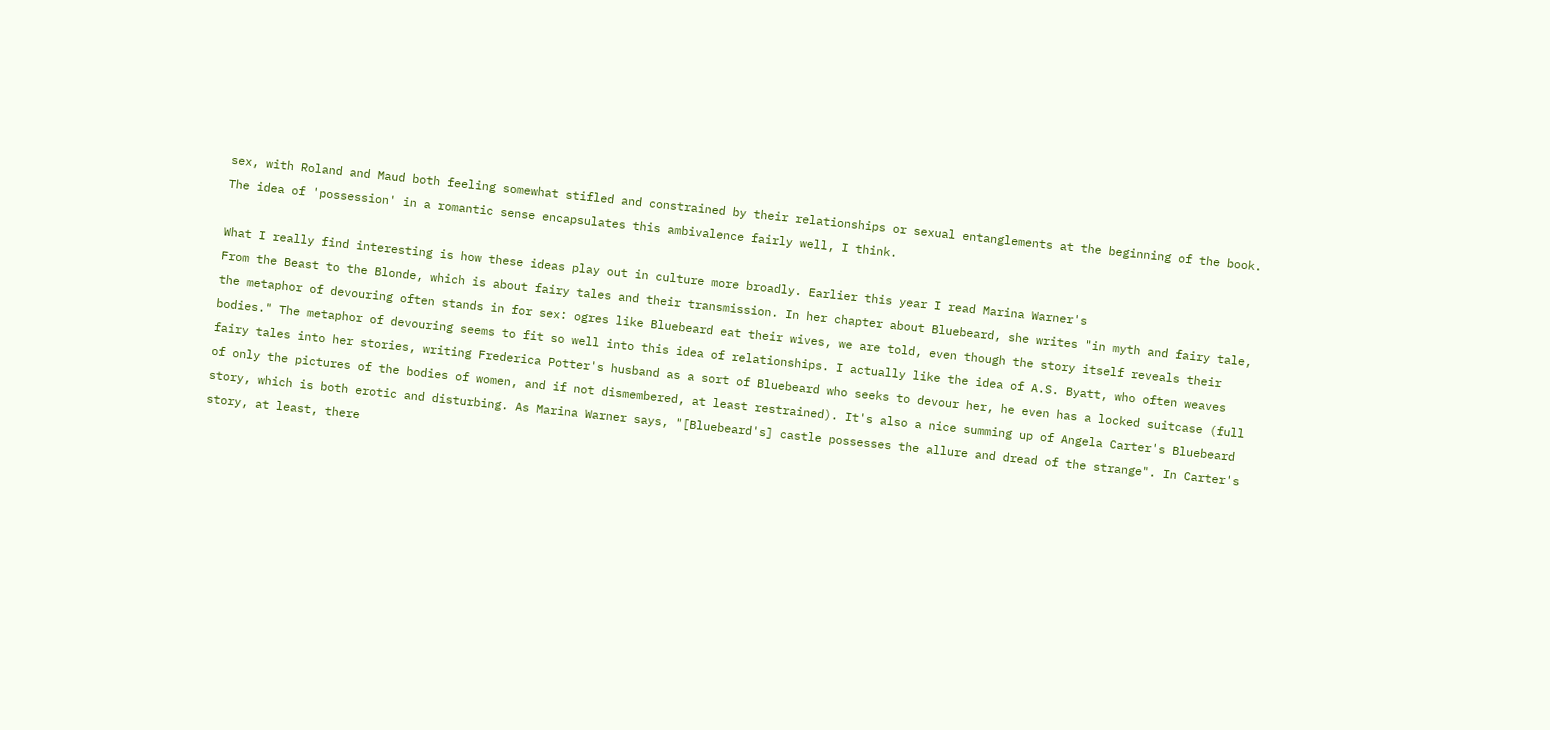sex, with Roland and Maud both feeling somewhat stifled and constrained by their relationships or sexual entanglements at the beginning of the book. The idea of 'possession' in a romantic sense encapsulates this ambivalence fairly well, I think.

What I really find interesting is how these ideas play out in culture more broadly. Earlier this year I read Marina Warner's
From the Beast to the Blonde, which is about fairy tales and their transmission. In her chapter about Bluebeard, she writes "in myth and fairy tale, the metaphor of devouring often stands in for sex: ogres like Bluebeard eat their wives, we are told, even though the story itself reveals their bodies." The metaphor of devouring seems to fit so well into this idea of relationships. I actually like the idea of A.S. Byatt, who often weaves fairy tales into her stories, writing Frederica Potter's husband as a sort of Bluebeard who seeks to devour her, he even has a locked suitcase (full of only the pictures of the bodies of women, and if not dismembered, at least restrained). It's also a nice summing up of Angela Carter's Bluebeard story, which is both erotic and disturbing. As Marina Warner says, "[Bluebeard's] castle possesses the allure and dread of the strange". In Carter's story, at least, there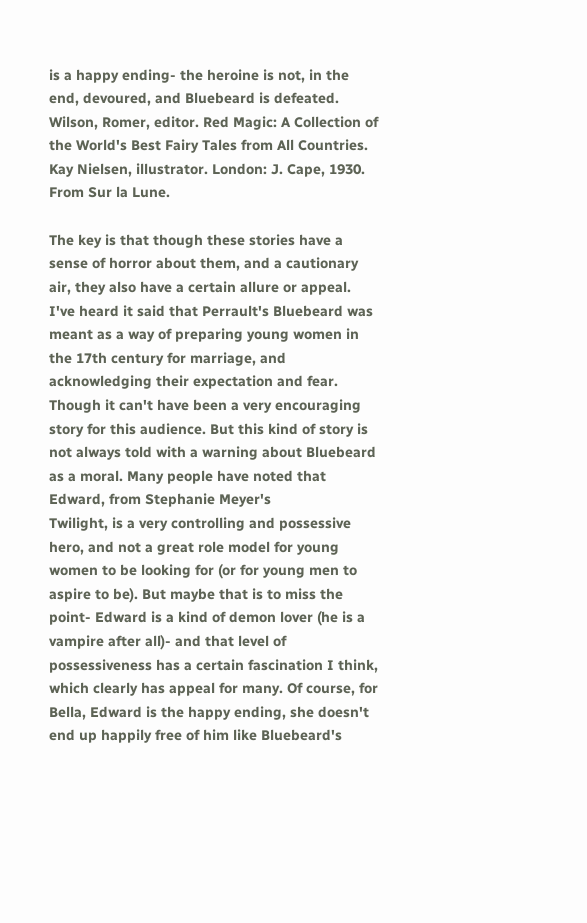is a happy ending- the heroine is not, in the end, devoured, and Bluebeard is defeated.
Wilson, Romer, editor. Red Magic: A Collection of the World's Best Fairy Tales from All Countries. Kay Nielsen, illustrator. London: J. Cape, 1930. From Sur la Lune.

The key is that though these stories have a sense of horror about them, and a cautionary air, they also have a certain allure or appeal. I've heard it said that Perrault's Bluebeard was meant as a way of preparing young women in the 17th century for marriage, and acknowledging their expectation and fear. Though it can't have been a very encouraging story for this audience. But this kind of story is not always told with a warning about Bluebeard as a moral. Many people have noted that Edward, from Stephanie Meyer's
Twilight, is a very controlling and possessive hero, and not a great role model for young women to be looking for (or for young men to aspire to be). But maybe that is to miss the point- Edward is a kind of demon lover (he is a vampire after all)- and that level of possessiveness has a certain fascination I think, which clearly has appeal for many. Of course, for Bella, Edward is the happy ending, she doesn't end up happily free of him like Bluebeard's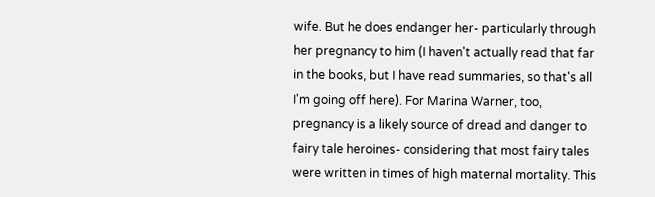wife. But he does endanger her- particularly through her pregnancy to him (I haven't actually read that far in the books, but I have read summaries, so that's all I'm going off here). For Marina Warner, too, pregnancy is a likely source of dread and danger to fairy tale heroines- considering that most fairy tales were written in times of high maternal mortality. This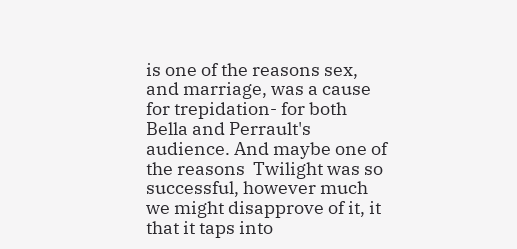is one of the reasons sex, and marriage, was a cause for trepidation- for both Bella and Perrault's audience. And maybe one of the reasons  Twilight was so successful, however much we might disapprove of it, it that it taps into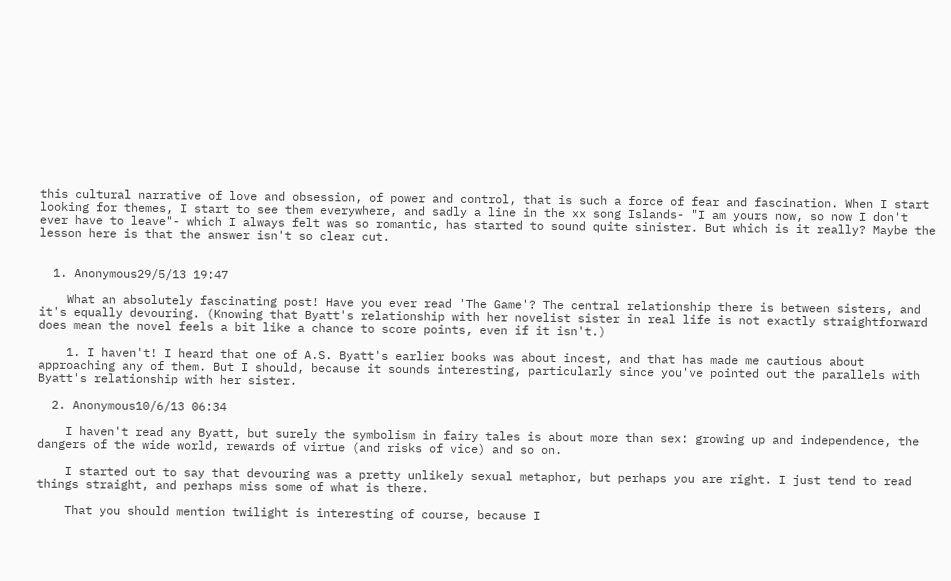this cultural narrative of love and obsession, of power and control, that is such a force of fear and fascination. When I start looking for themes, I start to see them everywhere, and sadly a line in the xx song Islands- "I am yours now, so now I don't ever have to leave"- which I always felt was so romantic, has started to sound quite sinister. But which is it really? Maybe the lesson here is that the answer isn't so clear cut.


  1. Anonymous29/5/13 19:47

    What an absolutely fascinating post! Have you ever read 'The Game'? The central relationship there is between sisters, and it's equally devouring. (Knowing that Byatt's relationship with her novelist sister in real life is not exactly straightforward does mean the novel feels a bit like a chance to score points, even if it isn't.)

    1. I haven't! I heard that one of A.S. Byatt's earlier books was about incest, and that has made me cautious about approaching any of them. But I should, because it sounds interesting, particularly since you've pointed out the parallels with Byatt's relationship with her sister.

  2. Anonymous10/6/13 06:34

    I haven't read any Byatt, but surely the symbolism in fairy tales is about more than sex: growing up and independence, the dangers of the wide world, rewards of virtue (and risks of vice) and so on.

    I started out to say that devouring was a pretty unlikely sexual metaphor, but perhaps you are right. I just tend to read things straight, and perhaps miss some of what is there.

    That you should mention twilight is interesting of course, because I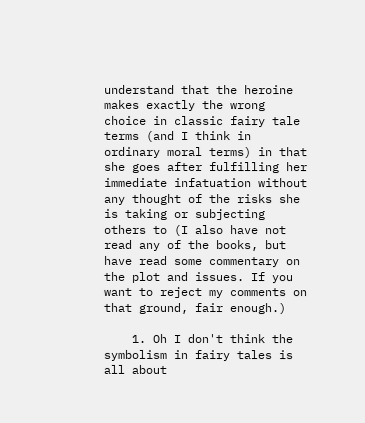understand that the heroine makes exactly the wrong choice in classic fairy tale terms (and I think in ordinary moral terms) in that she goes after fulfilling her immediate infatuation without any thought of the risks she is taking or subjecting others to (I also have not read any of the books, but have read some commentary on the plot and issues. If you want to reject my comments on that ground, fair enough.)

    1. Oh I don't think the symbolism in fairy tales is all about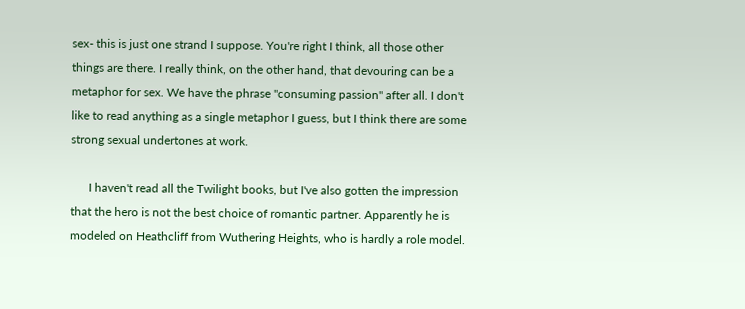sex- this is just one strand I suppose. You're right I think, all those other things are there. I really think, on the other hand, that devouring can be a metaphor for sex. We have the phrase "consuming passion" after all. I don't like to read anything as a single metaphor I guess, but I think there are some strong sexual undertones at work.

      I haven't read all the Twilight books, but I've also gotten the impression that the hero is not the best choice of romantic partner. Apparently he is modeled on Heathcliff from Wuthering Heights, who is hardly a role model.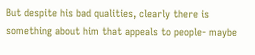But despite his bad qualities, clearly there is something about him that appeals to people- maybe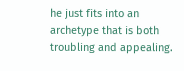he just fits into an archetype that is both troubling and appealing.